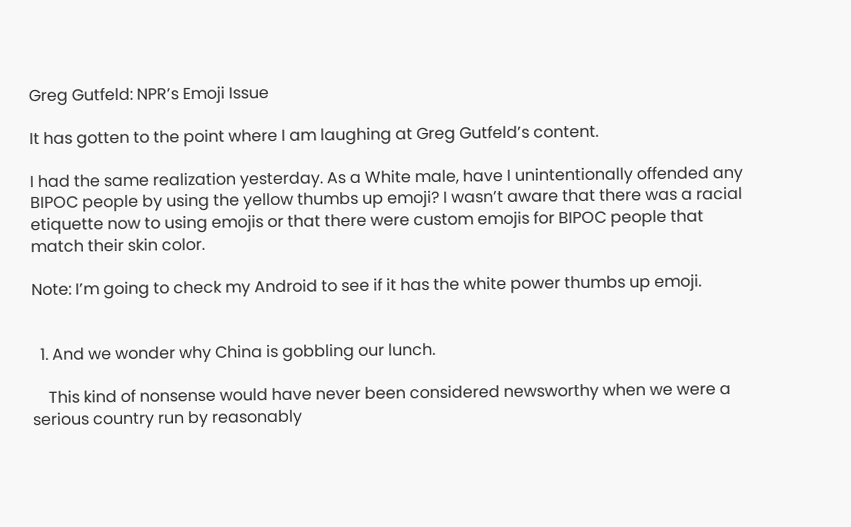Greg Gutfeld: NPR’s Emoji Issue

It has gotten to the point where I am laughing at Greg Gutfeld’s content.

I had the same realization yesterday. As a White male, have I unintentionally offended any BIPOC people by using the yellow thumbs up emoji? I wasn’t aware that there was a racial etiquette now to using emojis or that there were custom emojis for BIPOC people that match their skin color.

Note: I’m going to check my Android to see if it has the white power thumbs up emoji.


  1. And we wonder why China is gobbling our lunch.

    This kind of nonsense would have never been considered newsworthy when we were a serious country run by reasonably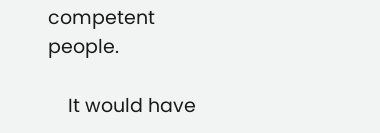competent people.

    It would have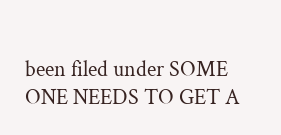been filed under SOME ONE NEEDS TO GET A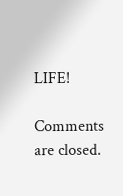LIFE!

Comments are closed.